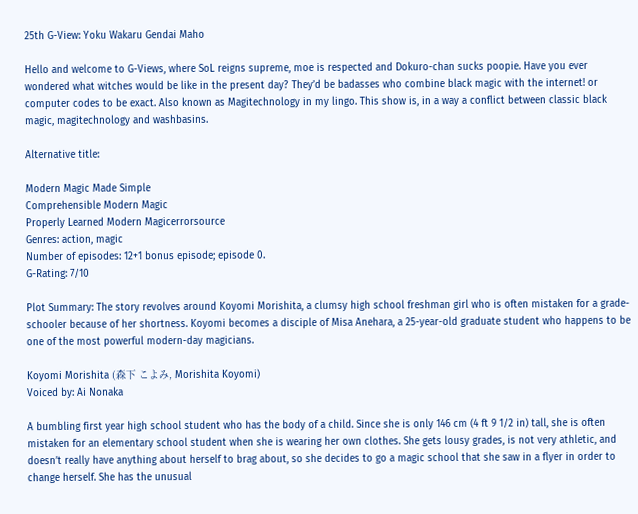25th G-View: Yoku Wakaru Gendai Maho

Hello and welcome to G-Views, where SoL reigns supreme, moe is respected and Dokuro-chan sucks poopie. Have you ever wondered what witches would be like in the present day? They’d be badasses who combine black magic with the internet! or computer codes to be exact. Also known as Magitechnology in my lingo. This show is, in a way a conflict between classic black magic, magitechnology and washbasins.

Alternative title:

Modern Magic Made Simple
Comprehensible Modern Magic
Properly Learned Modern Magicerrorsource
Genres: action, magic
Number of episodes: 12+1 bonus episode; episode 0.
G-Rating: 7/10

Plot Summary: The story revolves around Koyomi Morishita, a clumsy high school freshman girl who is often mistaken for a grade-schooler because of her shortness. Koyomi becomes a disciple of Misa Anehara, a 25-year-old graduate student who happens to be one of the most powerful modern-day magicians.

Koyomi Morishita (森下 こよみ, Morishita Koyomi)
Voiced by: Ai Nonaka

A bumbling first year high school student who has the body of a child. Since she is only 146 cm (4 ft 9 1/2 in) tall, she is often mistaken for an elementary school student when she is wearing her own clothes. She gets lousy grades, is not very athletic, and doesn’t really have anything about herself to brag about, so she decides to go a magic school that she saw in a flyer in order to change herself. She has the unusual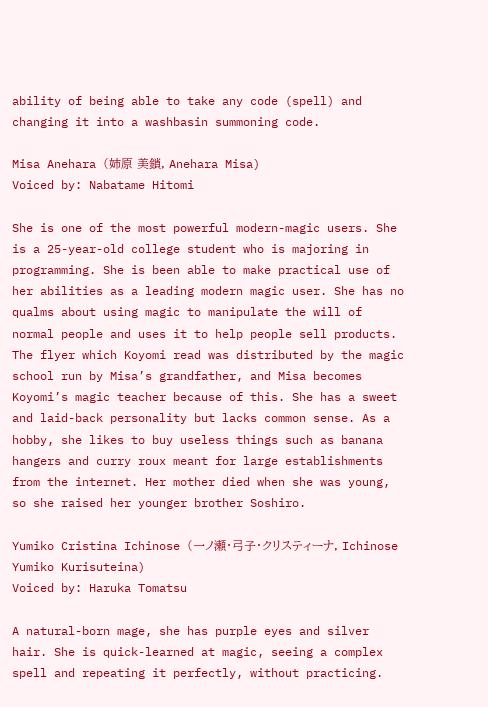ability of being able to take any code (spell) and changing it into a washbasin summoning code.

Misa Anehara (姉原 美鎖, Anehara Misa)
Voiced by: Nabatame Hitomi

She is one of the most powerful modern-magic users. She is a 25-year-old college student who is majoring in programming. She is been able to make practical use of her abilities as a leading modern magic user. She has no qualms about using magic to manipulate the will of normal people and uses it to help people sell products. The flyer which Koyomi read was distributed by the magic school run by Misa’s grandfather, and Misa becomes Koyomi’s magic teacher because of this. She has a sweet and laid-back personality but lacks common sense. As a hobby, she likes to buy useless things such as banana hangers and curry roux meant for large establishments from the internet. Her mother died when she was young, so she raised her younger brother Soshiro.

Yumiko Cristina Ichinose (一ノ瀬・弓子・クリスティーナ, Ichinose Yumiko Kurisuteina)
Voiced by: Haruka Tomatsu

A natural-born mage, she has purple eyes and silver hair. She is quick-learned at magic, seeing a complex spell and repeating it perfectly, without practicing.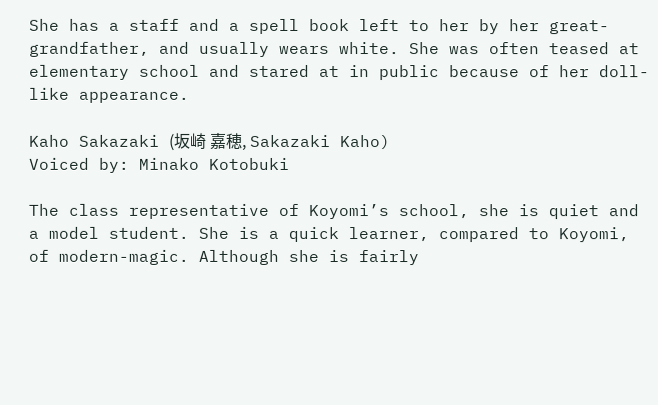She has a staff and a spell book left to her by her great-grandfather, and usually wears white. She was often teased at elementary school and stared at in public because of her doll-like appearance.

Kaho Sakazaki (坂崎 嘉穂, Sakazaki Kaho)
Voiced by: Minako Kotobuki

The class representative of Koyomi’s school, she is quiet and a model student. She is a quick learner, compared to Koyomi, of modern-magic. Although she is fairly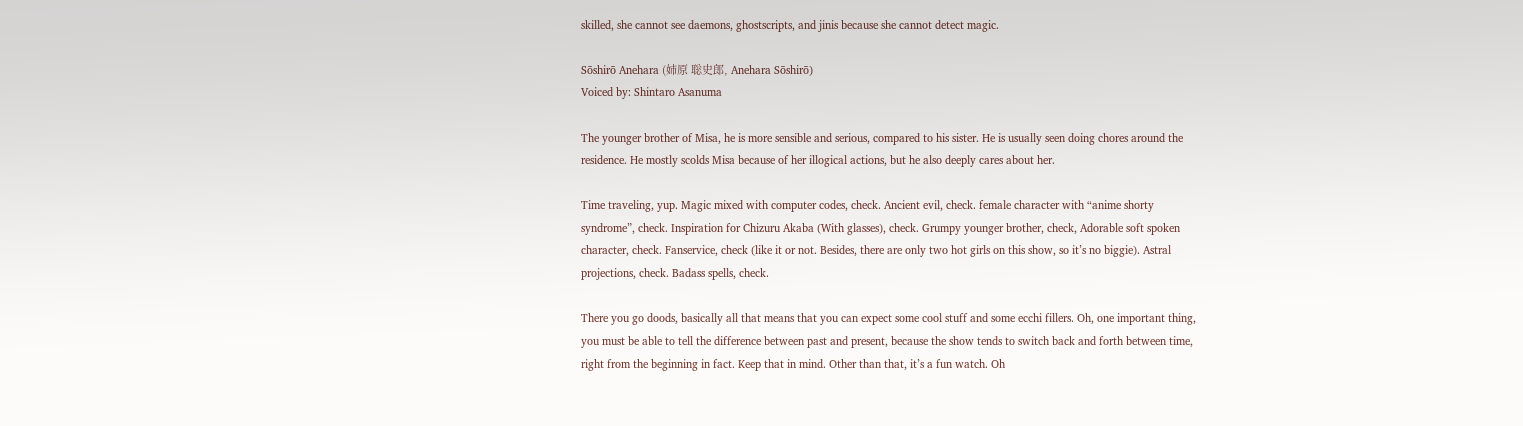skilled, she cannot see daemons, ghostscripts, and jinis because she cannot detect magic.

Sōshirō Anehara (姉原 聡史郎, Anehara Sōshirō)
Voiced by: Shintaro Asanuma

The younger brother of Misa, he is more sensible and serious, compared to his sister. He is usually seen doing chores around the residence. He mostly scolds Misa because of her illogical actions, but he also deeply cares about her.

Time traveling, yup. Magic mixed with computer codes, check. Ancient evil, check. female character with “anime shorty syndrome”, check. Inspiration for Chizuru Akaba (With glasses), check. Grumpy younger brother, check, Adorable soft spoken character, check. Fanservice, check (like it or not. Besides, there are only two hot girls on this show, so it’s no biggie). Astral projections, check. Badass spells, check.

There you go doods, basically all that means that you can expect some cool stuff and some ecchi fillers. Oh, one important thing, you must be able to tell the difference between past and present, because the show tends to switch back and forth between time, right from the beginning in fact. Keep that in mind. Other than that, it’s a fun watch. Oh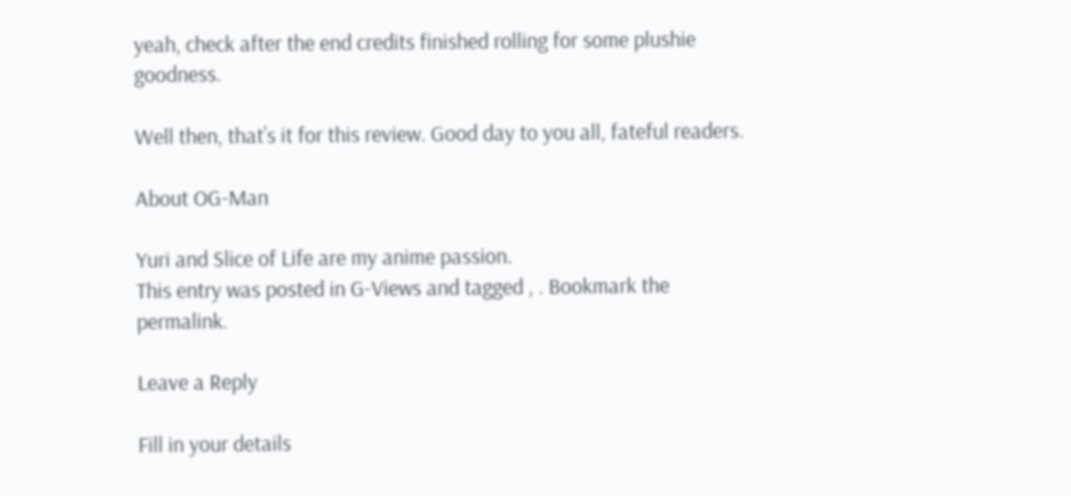yeah, check after the end credits finished rolling for some plushie goodness.

Well then, that’s it for this review. Good day to you all, fateful readers.

About OG-Man

Yuri and Slice of Life are my anime passion.
This entry was posted in G-Views and tagged , . Bookmark the permalink.

Leave a Reply

Fill in your details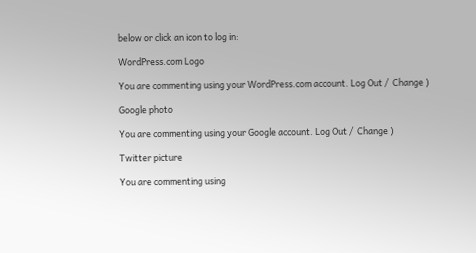below or click an icon to log in:

WordPress.com Logo

You are commenting using your WordPress.com account. Log Out /  Change )

Google photo

You are commenting using your Google account. Log Out /  Change )

Twitter picture

You are commenting using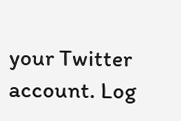your Twitter account. Log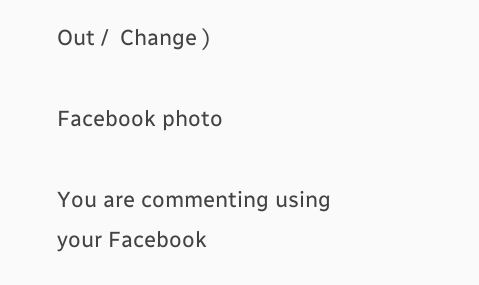Out /  Change )

Facebook photo

You are commenting using your Facebook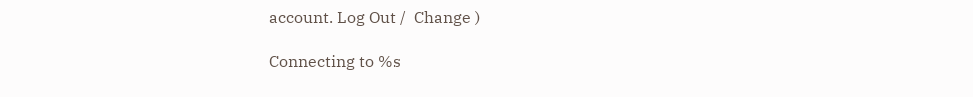account. Log Out /  Change )

Connecting to %s